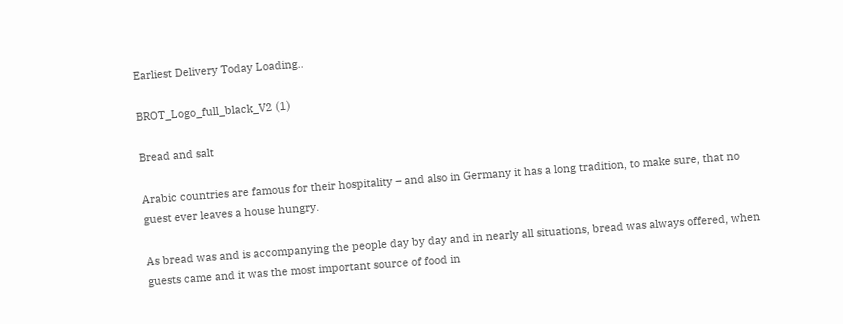Earliest Delivery Today Loading..

BROT_Logo_full_black_V2 (1)

Bread and salt

Arabic countries are famous for their hospitality – and also in Germany it has a long tradition, to make sure, that no guest ever leaves a house hungry.

As bread was and is accompanying the people day by day and in nearly all situations, bread was always offered, when guests came and it was the most important source of food in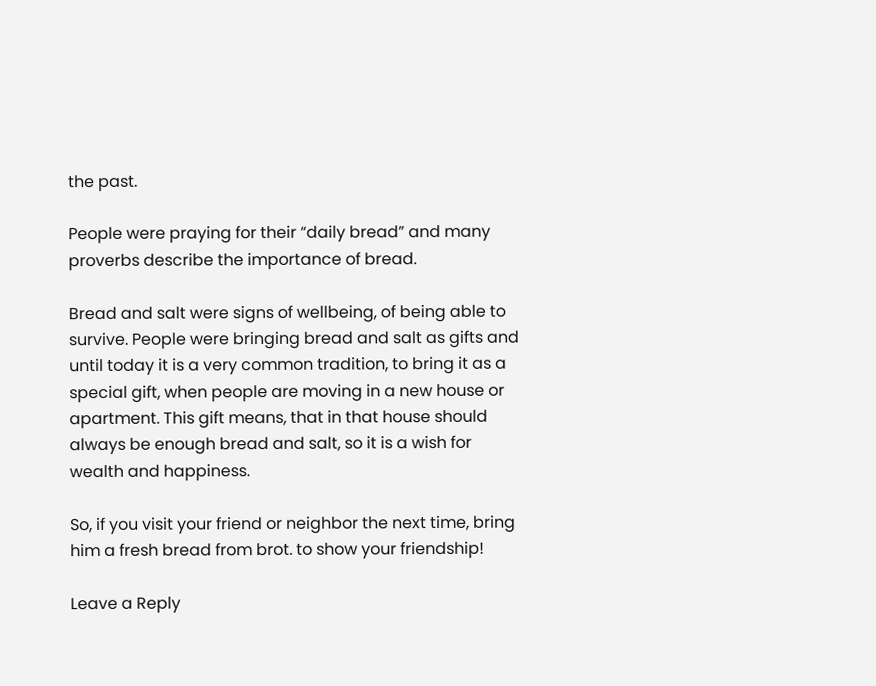the past.

People were praying for their “daily bread” and many proverbs describe the importance of bread.

Bread and salt were signs of wellbeing, of being able to survive. People were bringing bread and salt as gifts and until today it is a very common tradition, to bring it as a special gift, when people are moving in a new house or apartment. This gift means, that in that house should always be enough bread and salt, so it is a wish for wealth and happiness.

So, if you visit your friend or neighbor the next time, bring him a fresh bread from brot. to show your friendship!

Leave a Reply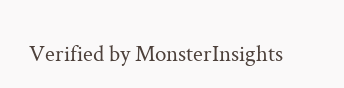Verified by MonsterInsights